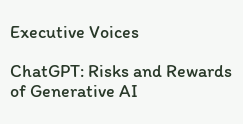Executive Voices

ChatGPT: Risks and Rewards of Generative AI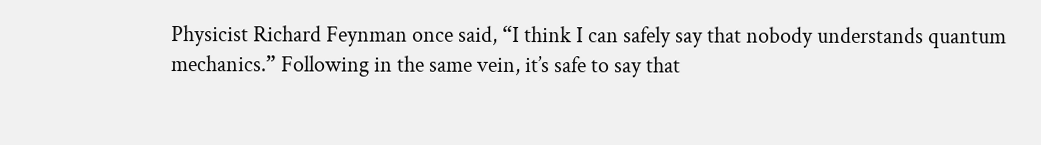Physicist Richard Feynman once said, “I think I can safely say that nobody understands quantum mechanics.” Following in the same vein, it’s safe to say that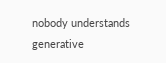nobody understands generative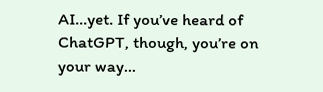AI...yet. If you’ve heard of ChatGPT, though, you’re on your way…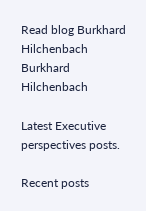Read blog Burkhard Hilchenbach Burkhard Hilchenbach

Latest Executive perspectives posts.

Recent posts